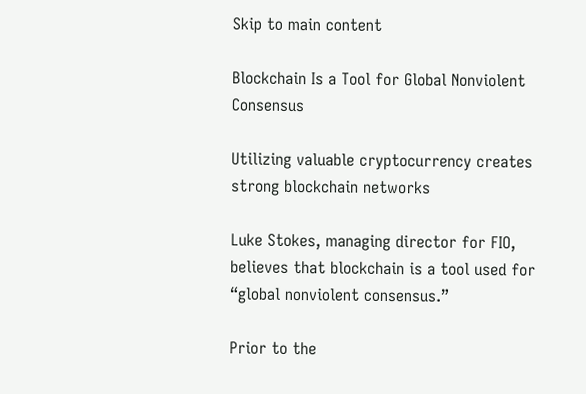Skip to main content

Blockchain Is a Tool for Global Nonviolent Consensus

Utilizing valuable cryptocurrency creates strong blockchain networks

Luke Stokes, managing director for FIO, believes that blockchain is a tool used for “global nonviolent consensus.”

Prior to the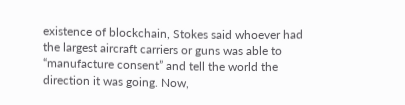existence of blockchain, Stokes said whoever had the largest aircraft carriers or guns was able to “manufacture consent” and tell the world the direction it was going. Now,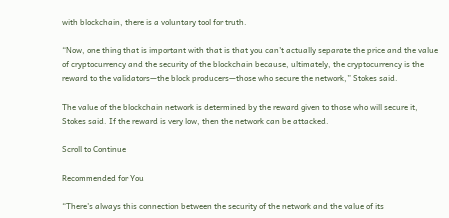with blockchain, there is a voluntary tool for truth.

“Now, one thing that is important with that is that you can't actually separate the price and the value of cryptocurrency and the security of the blockchain because, ultimately, the cryptocurrency is the reward to the validators—the block producers—those who secure the network,” Stokes said.

The value of the blockchain network is determined by the reward given to those who will secure it, Stokes said. If the reward is very low, then the network can be attacked.

Scroll to Continue

Recommended for You

“There's always this connection between the security of the network and the value of its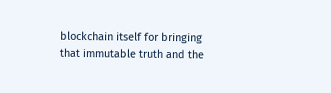blockchain itself for bringing that immutable truth and the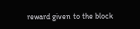reward given to the block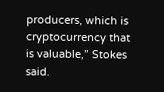producers, which is cryptocurrency that is valuable,” Stokes said.